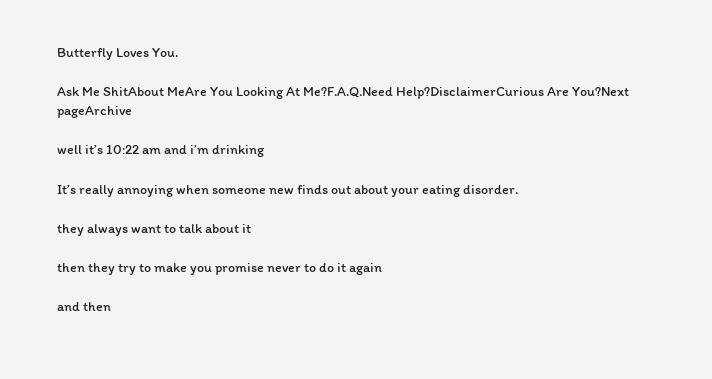Butterfly Loves You.

Ask Me ShitAbout MeAre You Looking At Me?F.A.Q.Need Help?DisclaimerCurious Are You?Next pageArchive

well it’s 10:22 am and i’m drinking

It’s really annoying when someone new finds out about your eating disorder.

they always want to talk about it

then they try to make you promise never to do it again

and then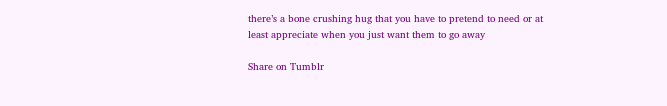there’s a bone crushing hug that you have to pretend to need or at least appreciate when you just want them to go away

Share on Tumblr